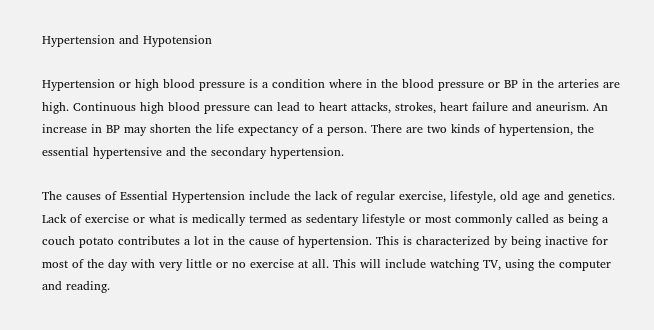Hypertension and Hypotension

Hypertension or high blood pressure is a condition where in the blood pressure or BP in the arteries are high. Continuous high blood pressure can lead to heart attacks, strokes, heart failure and aneurism. An increase in BP may shorten the life expectancy of a person. There are two kinds of hypertension, the essential hypertensive and the secondary hypertension.

The causes of Essential Hypertension include the lack of regular exercise, lifestyle, old age and genetics. Lack of exercise or what is medically termed as sedentary lifestyle or most commonly called as being a couch potato contributes a lot in the cause of hypertension. This is characterized by being inactive for most of the day with very little or no exercise at all. This will include watching TV, using the computer and reading.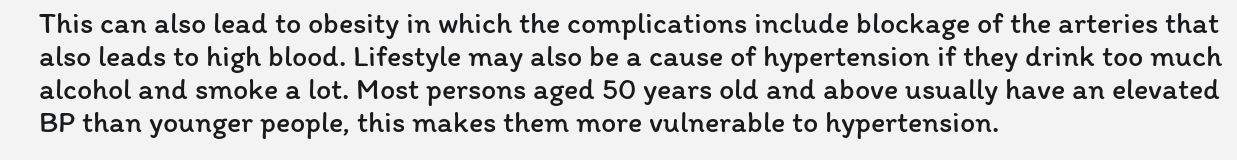This can also lead to obesity in which the complications include blockage of the arteries that also leads to high blood. Lifestyle may also be a cause of hypertension if they drink too much alcohol and smoke a lot. Most persons aged 50 years old and above usually have an elevated BP than younger people, this makes them more vulnerable to hypertension.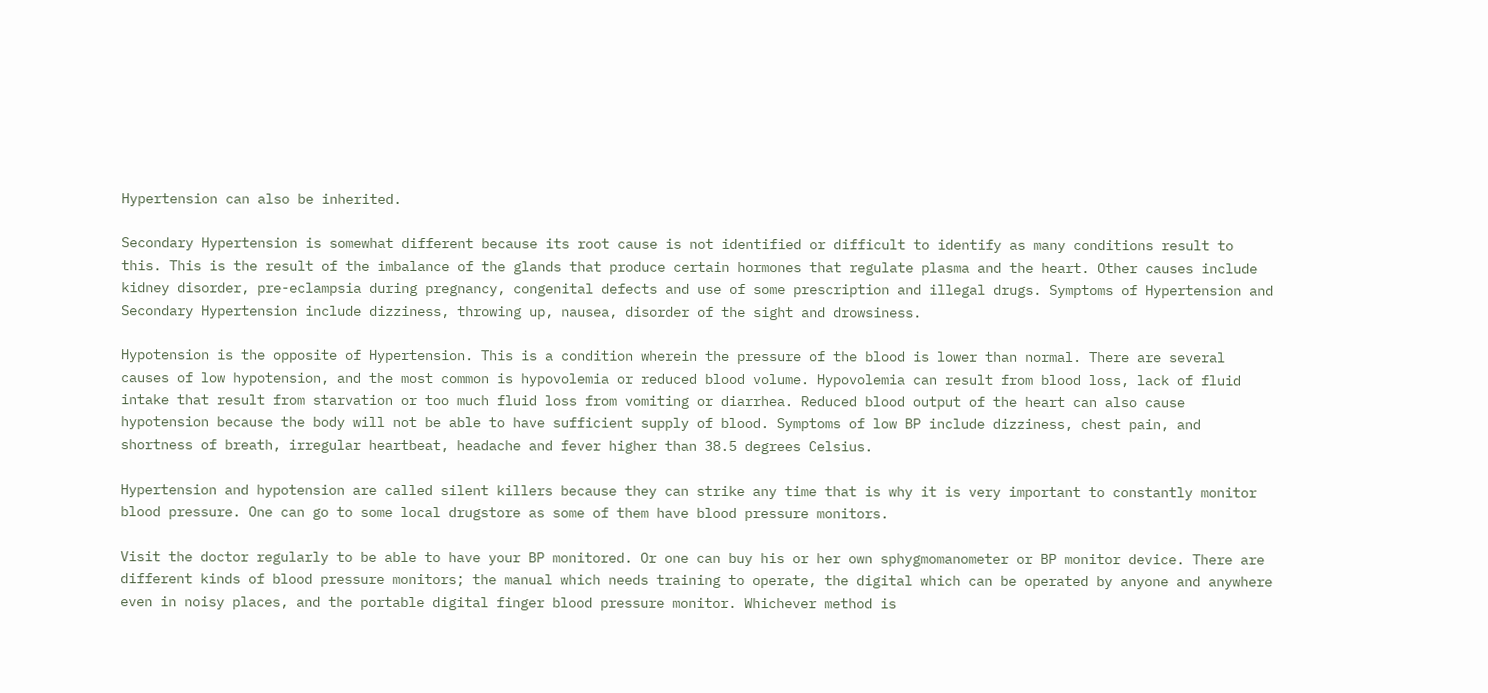Hypertension can also be inherited.

Secondary Hypertension is somewhat different because its root cause is not identified or difficult to identify as many conditions result to this. This is the result of the imbalance of the glands that produce certain hormones that regulate plasma and the heart. Other causes include kidney disorder, pre-eclampsia during pregnancy, congenital defects and use of some prescription and illegal drugs. Symptoms of Hypertension and Secondary Hypertension include dizziness, throwing up, nausea, disorder of the sight and drowsiness.

Hypotension is the opposite of Hypertension. This is a condition wherein the pressure of the blood is lower than normal. There are several causes of low hypotension, and the most common is hypovolemia or reduced blood volume. Hypovolemia can result from blood loss, lack of fluid intake that result from starvation or too much fluid loss from vomiting or diarrhea. Reduced blood output of the heart can also cause hypotension because the body will not be able to have sufficient supply of blood. Symptoms of low BP include dizziness, chest pain, and shortness of breath, irregular heartbeat, headache and fever higher than 38.5 degrees Celsius.

Hypertension and hypotension are called silent killers because they can strike any time that is why it is very important to constantly monitor blood pressure. One can go to some local drugstore as some of them have blood pressure monitors.

Visit the doctor regularly to be able to have your BP monitored. Or one can buy his or her own sphygmomanometer or BP monitor device. There are different kinds of blood pressure monitors; the manual which needs training to operate, the digital which can be operated by anyone and anywhere even in noisy places, and the portable digital finger blood pressure monitor. Whichever method is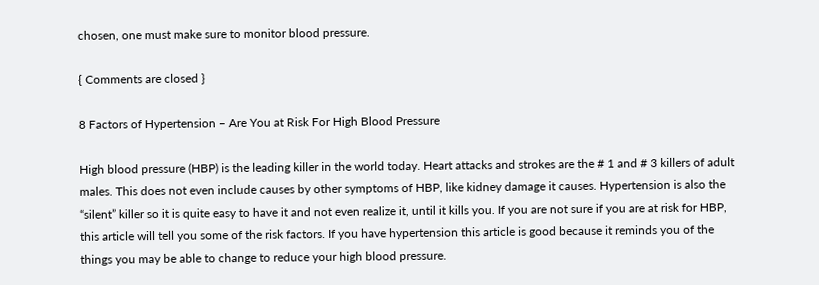chosen, one must make sure to monitor blood pressure.

{ Comments are closed }

8 Factors of Hypertension – Are You at Risk For High Blood Pressure

High blood pressure (HBP) is the leading killer in the world today. Heart attacks and strokes are the # 1 and # 3 killers of adult males. This does not even include causes by other symptoms of HBP, like kidney damage it causes. Hypertension is also the “silent” killer so it is quite easy to have it and not even realize it, until it kills you. If you are not sure if you are at risk for HBP, this article will tell you some of the risk factors. If you have hypertension this article is good because it reminds you of the things you may be able to change to reduce your high blood pressure.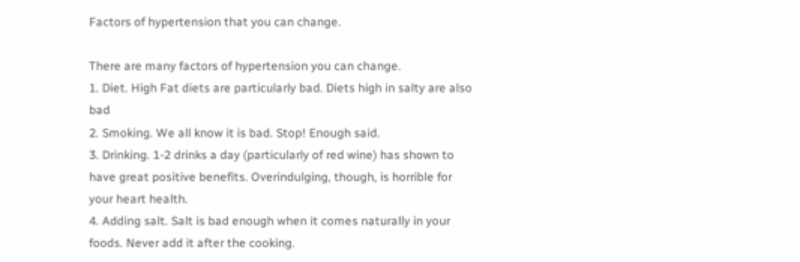Factors of hypertension that you can change.

There are many factors of hypertension you can change.
1. Diet. High Fat diets are particularly bad. Diets high in salty are also bad
2. Smoking. We all know it is bad. Stop! Enough said.
3. Drinking. 1-2 drinks a day (particularly of red wine) has shown to have great positive benefits. Overindulging, though, is horrible for your heart health.
4. Adding salt. Salt is bad enough when it comes naturally in your foods. Never add it after the cooking.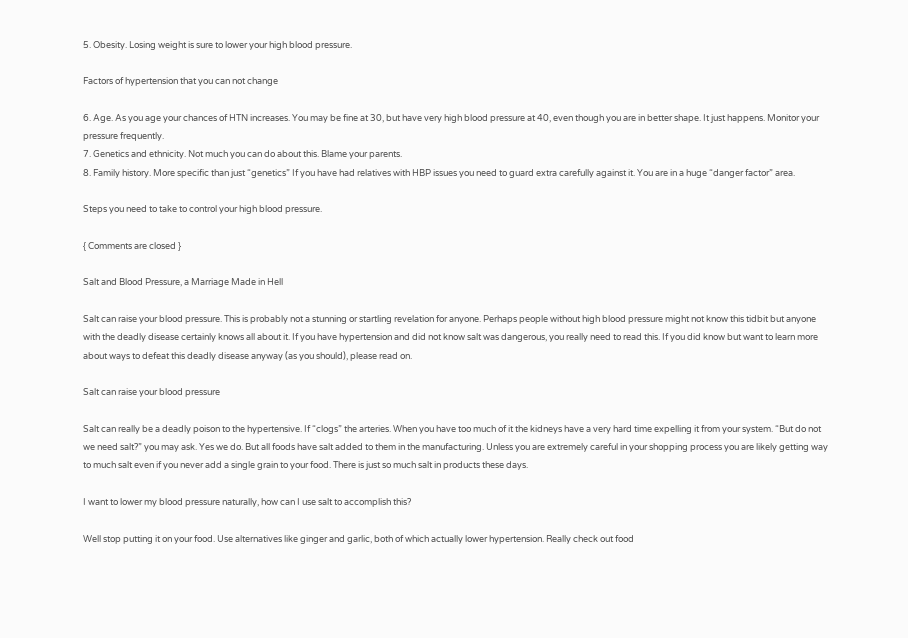5. Obesity. Losing weight is sure to lower your high blood pressure.

Factors of hypertension that you can not change

6. Age. As you age your chances of HTN increases. You may be fine at 30, but have very high blood pressure at 40, even though you are in better shape. It just happens. Monitor your pressure frequently.
7. Genetics and ethnicity. Not much you can do about this. Blame your parents.
8. Family history. More specific than just “genetics” If you have had relatives with HBP issues you need to guard extra carefully against it. You are in a huge “danger factor” area.

Steps you need to take to control your high blood pressure.

{ Comments are closed }

Salt and Blood Pressure, a Marriage Made in Hell

Salt can raise your blood pressure. This is probably not a stunning or startling revelation for anyone. Perhaps people without high blood pressure might not know this tidbit but anyone with the deadly disease certainly knows all about it. If you have hypertension and did not know salt was dangerous, you really need to read this. If you did know but want to learn more about ways to defeat this deadly disease anyway (as you should), please read on.

Salt can raise your blood pressure

Salt can really be a deadly poison to the hypertensive. If “clogs” the arteries. When you have too much of it the kidneys have a very hard time expelling it from your system. “But do not we need salt?” you may ask. Yes we do. But all foods have salt added to them in the manufacturing. Unless you are extremely careful in your shopping process you are likely getting way to much salt even if you never add a single grain to your food. There is just so much salt in products these days.

I want to lower my blood pressure naturally, how can I use salt to accomplish this?

Well stop putting it on your food. Use alternatives like ginger and garlic, both of which actually lower hypertension. Really check out food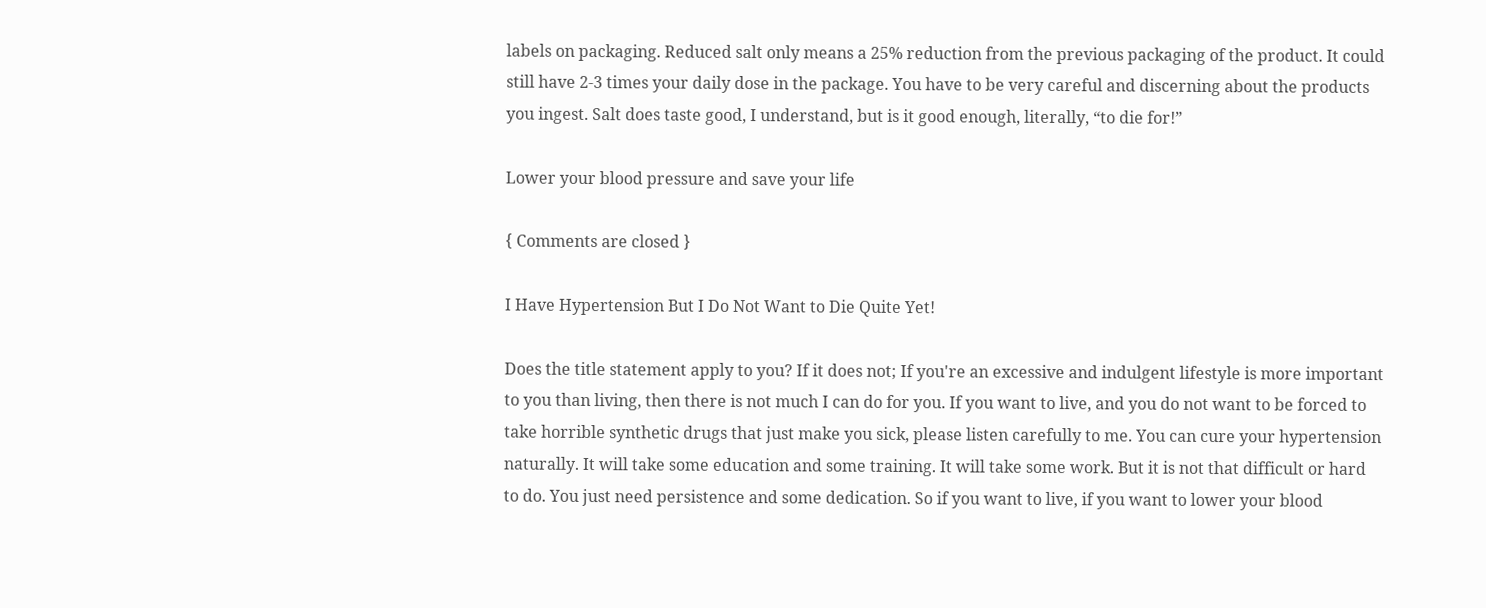labels on packaging. Reduced salt only means a 25% reduction from the previous packaging of the product. It could still have 2-3 times your daily dose in the package. You have to be very careful and discerning about the products you ingest. Salt does taste good, I understand, but is it good enough, literally, “to die for!”

Lower your blood pressure and save your life

{ Comments are closed }

I Have Hypertension But I Do Not Want to Die Quite Yet!

Does the title statement apply to you? If it does not; If you're an excessive and indulgent lifestyle is more important to you than living, then there is not much I can do for you. If you want to live, and you do not want to be forced to take horrible synthetic drugs that just make you sick, please listen carefully to me. You can cure your hypertension naturally. It will take some education and some training. It will take some work. But it is not that difficult or hard to do. You just need persistence and some dedication. So if you want to live, if you want to lower your blood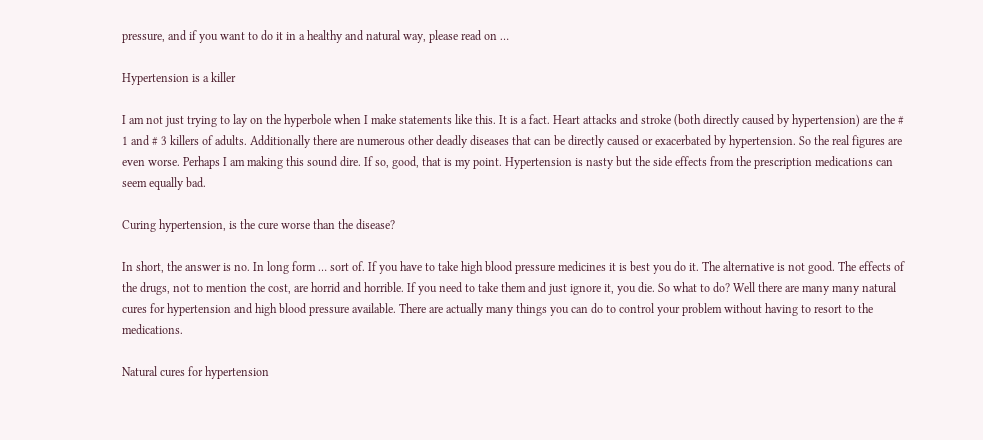pressure, and if you want to do it in a healthy and natural way, please read on …

Hypertension is a killer

I am not just trying to lay on the hyperbole when I make statements like this. It is a fact. Heart attacks and stroke (both directly caused by hypertension) are the # 1 and # 3 killers of adults. Additionally there are numerous other deadly diseases that can be directly caused or exacerbated by hypertension. So the real figures are even worse. Perhaps I am making this sound dire. If so, good, that is my point. Hypertension is nasty but the side effects from the prescription medications can seem equally bad.

Curing hypertension, is the cure worse than the disease?

In short, the answer is no. In long form … sort of. If you have to take high blood pressure medicines it is best you do it. The alternative is not good. The effects of the drugs, not to mention the cost, are horrid and horrible. If you need to take them and just ignore it, you die. So what to do? Well there are many many natural cures for hypertension and high blood pressure available. There are actually many things you can do to control your problem without having to resort to the medications.

Natural cures for hypertension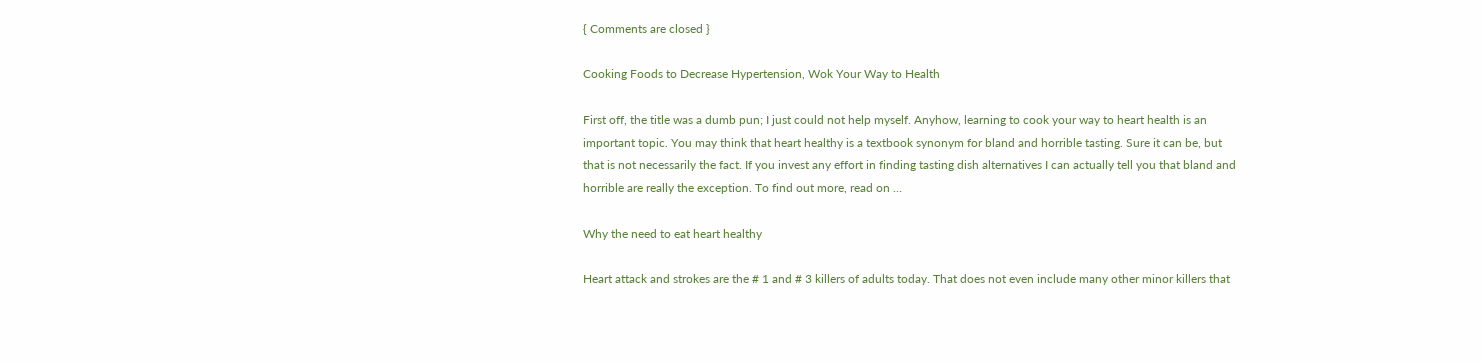{ Comments are closed }

Cooking Foods to Decrease Hypertension, Wok Your Way to Health

First off, the title was a dumb pun; I just could not help myself. Anyhow, learning to cook your way to heart health is an important topic. You may think that heart healthy is a textbook synonym for bland and horrible tasting. Sure it can be, but that is not necessarily the fact. If you invest any effort in finding tasting dish alternatives I can actually tell you that bland and horrible are really the exception. To find out more, read on …

Why the need to eat heart healthy

Heart attack and strokes are the # 1 and # 3 killers of adults today. That does not even include many other minor killers that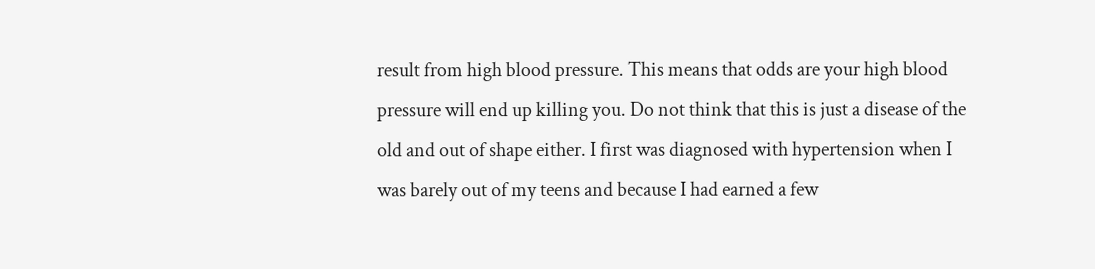result from high blood pressure. This means that odds are your high blood pressure will end up killing you. Do not think that this is just a disease of the old and out of shape either. I first was diagnosed with hypertension when I was barely out of my teens and because I had earned a few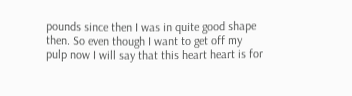pounds since then I was in quite good shape then. So even though I want to get off my pulp now I will say that this heart heart is for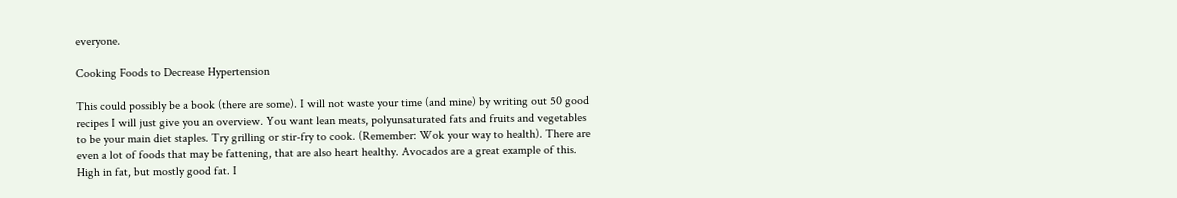everyone.

Cooking Foods to Decrease Hypertension

This could possibly be a book (there are some). I will not waste your time (and mine) by writing out 50 good recipes I will just give you an overview. You want lean meats, polyunsaturated fats and fruits and vegetables to be your main diet staples. Try grilling or stir-fry to cook. (Remember: Wok your way to health). There are even a lot of foods that may be fattening, that are also heart healthy. Avocados are a great example of this. High in fat, but mostly good fat. I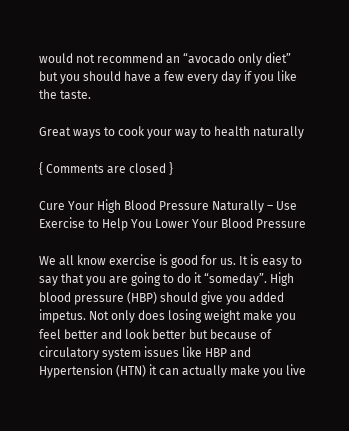would not recommend an “avocado only diet” but you should have a few every day if you like the taste.

Great ways to cook your way to health naturally

{ Comments are closed }

Cure Your High Blood Pressure Naturally – Use Exercise to Help You Lower Your Blood Pressure

We all know exercise is good for us. It is easy to say that you are going to do it “someday”. High blood pressure (HBP) should give you added impetus. Not only does losing weight make you feel better and look better but because of circulatory system issues like HBP and Hypertension (HTN) it can actually make you live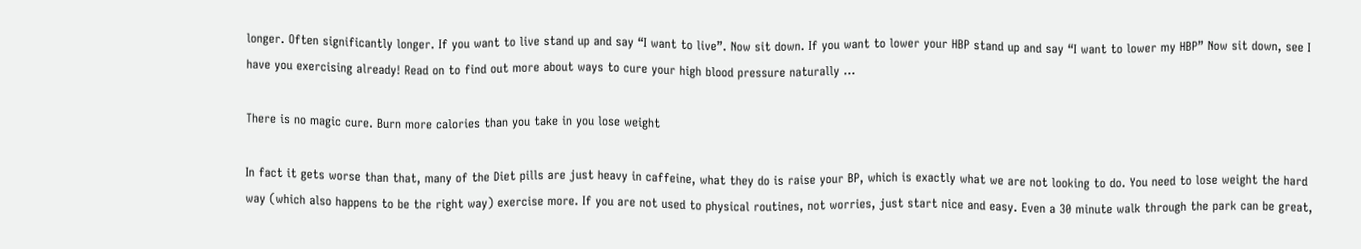longer. Often significantly longer. If you want to live stand up and say “I want to live”. Now sit down. If you want to lower your HBP stand up and say “I want to lower my HBP” Now sit down, see I have you exercising already! Read on to find out more about ways to cure your high blood pressure naturally …

There is no magic cure. Burn more calories than you take in you lose weight

In fact it gets worse than that, many of the Diet pills are just heavy in caffeine, what they do is raise your BP, which is exactly what we are not looking to do. You need to lose weight the hard way (which also happens to be the right way) exercise more. If you are not used to physical routines, not worries, just start nice and easy. Even a 30 minute walk through the park can be great,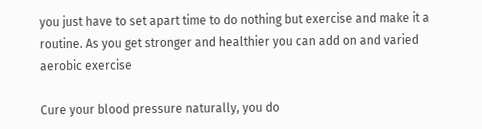you just have to set apart time to do nothing but exercise and make it a routine. As you get stronger and healthier you can add on and varied aerobic exercise

Cure your blood pressure naturally, you do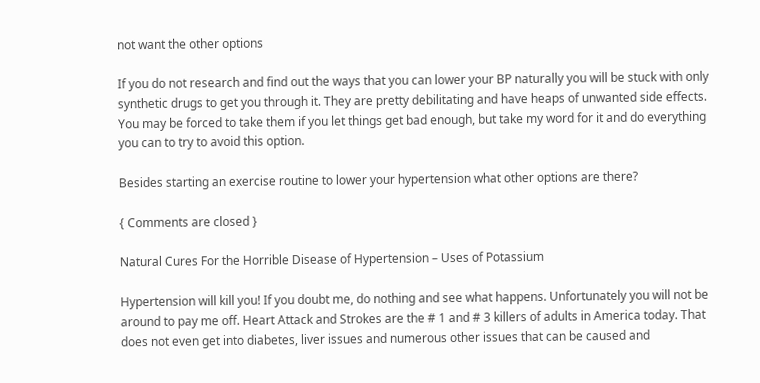not want the other options

If you do not research and find out the ways that you can lower your BP naturally you will be stuck with only synthetic drugs to get you through it. They are pretty debilitating and have heaps of unwanted side effects. You may be forced to take them if you let things get bad enough, but take my word for it and do everything you can to try to avoid this option.

Besides starting an exercise routine to lower your hypertension what other options are there?

{ Comments are closed }

Natural Cures For the Horrible Disease of Hypertension – Uses of Potassium

Hypertension will kill you! If you doubt me, do nothing and see what happens. Unfortunately you will not be around to pay me off. Heart Attack and Strokes are the # 1 and # 3 killers of adults in America today. That does not even get into diabetes, liver issues and numerous other issues that can be caused and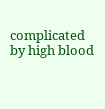complicated by high blood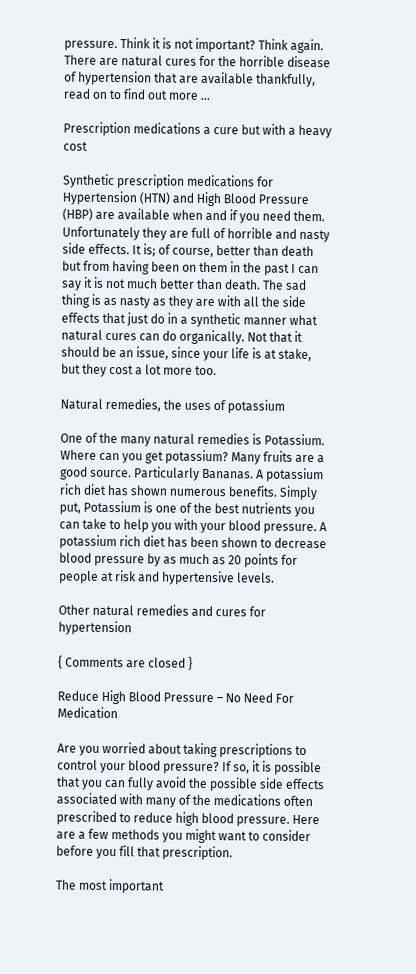pressure. Think it is not important? Think again. There are natural cures for the horrible disease of hypertension that are available thankfully, read on to find out more …

Prescription medications a cure but with a heavy cost

Synthetic prescription medications for Hypertension (HTN) and High Blood Pressure (HBP) are available when and if you need them. Unfortunately they are full of horrible and nasty side effects. It is; of course, better than death but from having been on them in the past I can say it is not much better than death. The sad thing is as nasty as they are with all the side effects that just do in a synthetic manner what natural cures can do organically. Not that it should be an issue, since your life is at stake, but they cost a lot more too.

Natural remedies, the uses of potassium

One of the many natural remedies is Potassium. Where can you get potassium? Many fruits are a good source. Particularly Bananas. A potassium rich diet has shown numerous benefits. Simply put, Potassium is one of the best nutrients you can take to help you with your blood pressure. A potassium rich diet has been shown to decrease blood pressure by as much as 20 points for people at risk and hypertensive levels.

Other natural remedies and cures for hypertension

{ Comments are closed }

Reduce High Blood Pressure – No Need For Medication

Are you worried about taking prescriptions to control your blood pressure? If so, it is possible that you can fully avoid the possible side effects associated with many of the medications often prescribed to reduce high blood pressure. Here are a few methods you might want to consider before you fill that prescription.

The most important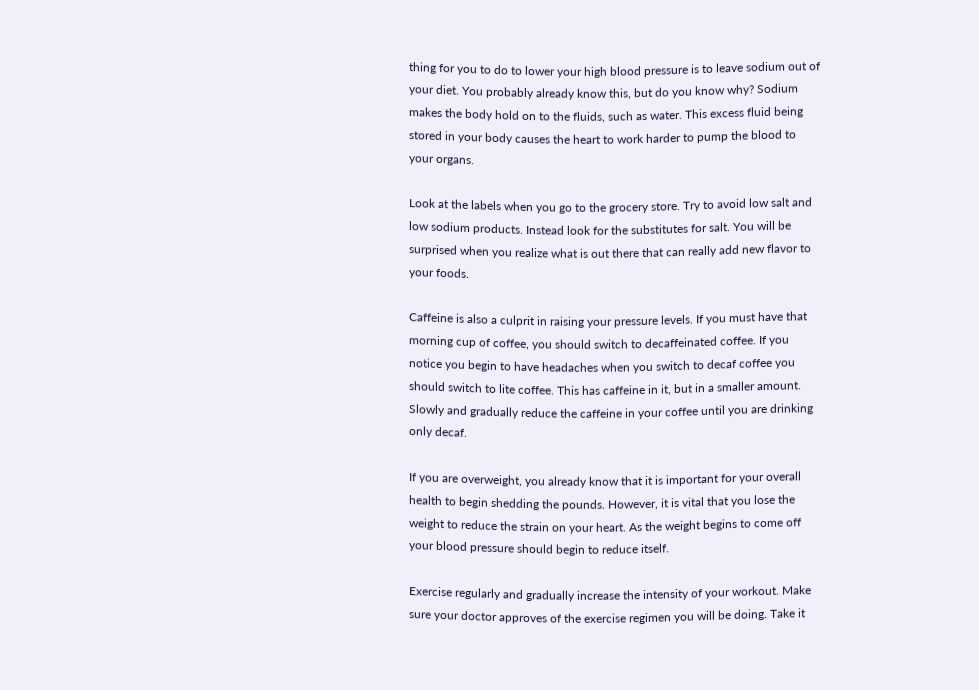thing for you to do to lower your high blood pressure is to leave sodium out of your diet. You probably already know this, but do you know why? Sodium makes the body hold on to the fluids, such as water. This excess fluid being stored in your body causes the heart to work harder to pump the blood to your organs.

Look at the labels when you go to the grocery store. Try to avoid low salt and low sodium products. Instead look for the substitutes for salt. You will be surprised when you realize what is out there that can really add new flavor to your foods.

Caffeine is also a culprit in raising your pressure levels. If you must have that morning cup of coffee, you should switch to decaffeinated coffee. If you notice you begin to have headaches when you switch to decaf coffee you should switch to lite coffee. This has caffeine in it, but in a smaller amount. Slowly and gradually reduce the caffeine in your coffee until you are drinking only decaf.

If you are overweight, you already know that it is important for your overall health to begin shedding the pounds. However, it is vital that you lose the weight to reduce the strain on your heart. As the weight begins to come off your blood pressure should begin to reduce itself.

Exercise regularly and gradually increase the intensity of your workout. Make sure your doctor approves of the exercise regimen you will be doing. Take it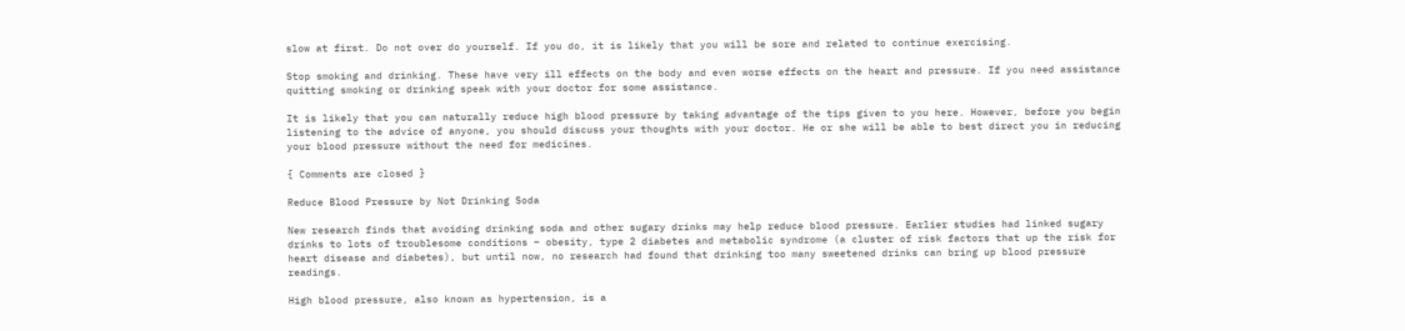slow at first. Do not over do yourself. If you do, it is likely that you will be sore and related to continue exercising.

Stop smoking and drinking. These have very ill effects on the body and even worse effects on the heart and pressure. If you need assistance quitting smoking or drinking speak with your doctor for some assistance.

It is likely that you can naturally reduce high blood pressure by taking advantage of the tips given to you here. However, before you begin listening to the advice of anyone, you should discuss your thoughts with your doctor. He or she will be able to best direct you in reducing your blood pressure without the need for medicines.

{ Comments are closed }

Reduce Blood Pressure by Not Drinking Soda

New research finds that avoiding drinking soda and other sugary drinks may help reduce blood pressure. Earlier studies had linked sugary drinks to lots of troublesome conditions – obesity, type 2 diabetes and metabolic syndrome (a cluster of risk factors that up the risk for heart disease and diabetes), but until now, no research had found that drinking too many sweetened drinks can bring up blood pressure readings.

High blood pressure, also known as hypertension, is a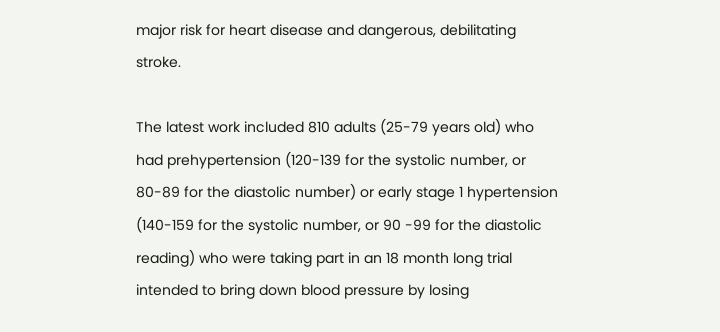major risk for heart disease and dangerous, debilitating stroke.

The latest work included 810 adults (25-79 years old) who had prehypertension (120-139 for the systolic number, or 80-89 for the diastolic number) or early stage 1 hypertension (140-159 for the systolic number, or 90 -99 for the diastolic reading) who were taking part in an 18 month long trial intended to bring down blood pressure by losing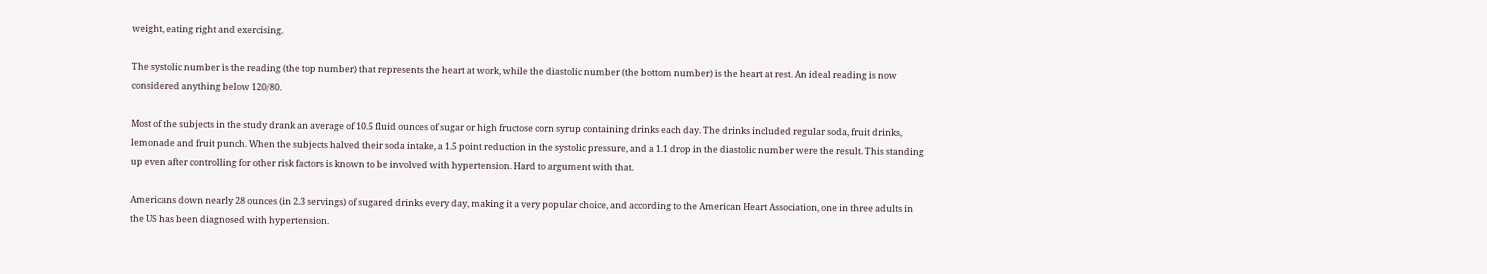weight, eating right and exercising.

The systolic number is the reading (the top number) that represents the heart at work, while the diastolic number (the bottom number) is the heart at rest. An ideal reading is now considered anything below 120/80.

Most of the subjects in the study drank an average of 10.5 fluid ounces of sugar or high fructose corn syrup containing drinks each day. The drinks included regular soda, fruit drinks, lemonade and fruit punch. When the subjects halved their soda intake, a 1.5 point reduction in the systolic pressure, and a 1.1 drop in the diastolic number were the result. This standing up even after controlling for other risk factors is known to be involved with hypertension. Hard to argument with that.

Americans down nearly 28 ounces (in 2.3 servings) of sugared drinks every day, making it a very popular choice, and according to the American Heart Association, one in three adults in the US has been diagnosed with hypertension.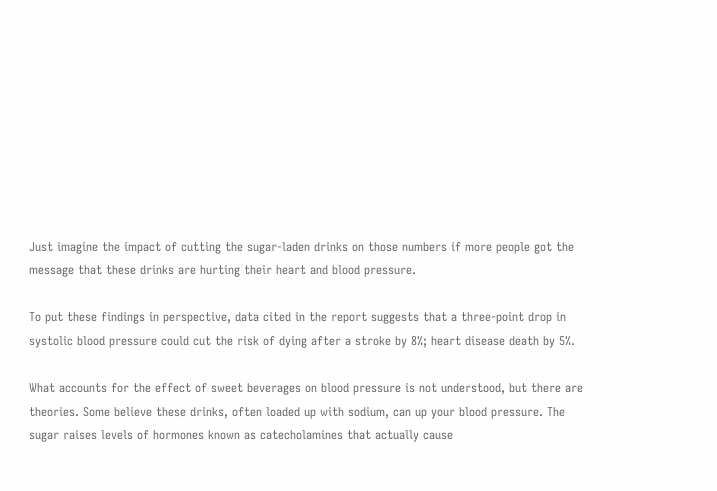Just imagine the impact of cutting the sugar-laden drinks on those numbers if more people got the message that these drinks are hurting their heart and blood pressure.

To put these findings in perspective, data cited in the report suggests that a three-point drop in systolic blood pressure could cut the risk of dying after a stroke by 8%; heart disease death by 5%.

What accounts for the effect of sweet beverages on blood pressure is not understood, but there are theories. Some believe these drinks, often loaded up with sodium, can up your blood pressure. The sugar raises levels of hormones known as catecholamines that actually cause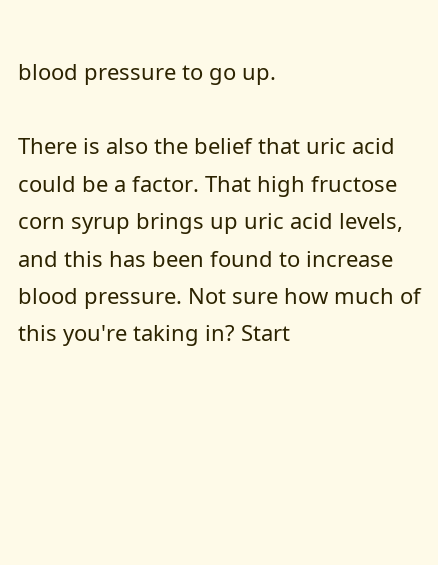blood pressure to go up.

There is also the belief that uric acid could be a factor. That high fructose corn syrup brings up uric acid levels, and this has been found to increase blood pressure. Not sure how much of this you're taking in? Start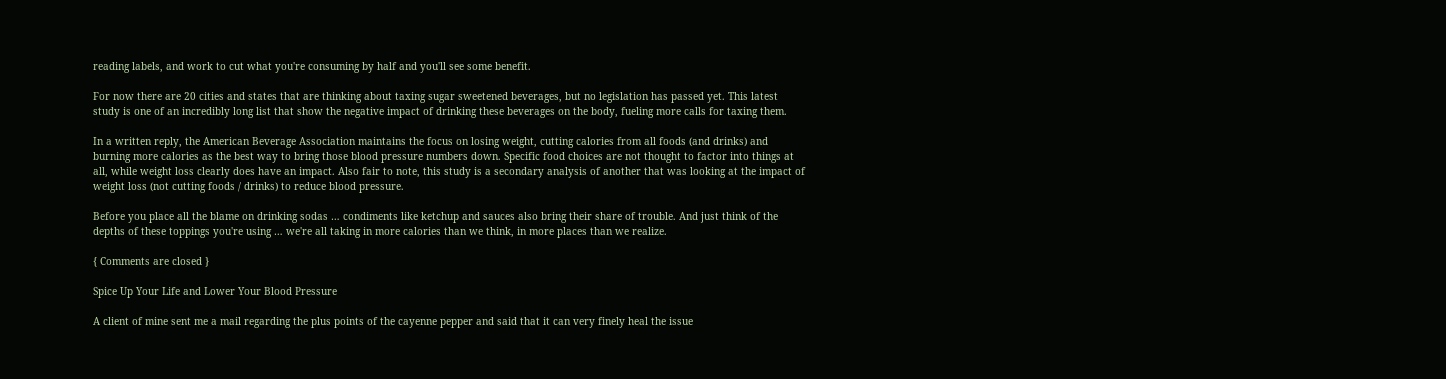reading labels, and work to cut what you're consuming by half and you'll see some benefit.

For now there are 20 cities and states that are thinking about taxing sugar sweetened beverages, but no legislation has passed yet. This latest study is one of an incredibly long list that show the negative impact of drinking these beverages on the body, fueling more calls for taxing them.

In a written reply, the American Beverage Association maintains the focus on losing weight, cutting calories from all foods (and drinks) and burning more calories as the best way to bring those blood pressure numbers down. Specific food choices are not thought to factor into things at all, while weight loss clearly does have an impact. Also fair to note, this study is a secondary analysis of another that was looking at the impact of weight loss (not cutting foods / drinks) to reduce blood pressure.

Before you place all the blame on drinking sodas … condiments like ketchup and sauces also bring their share of trouble. And just think of the depths of these toppings you're using … we're all taking in more calories than we think, in more places than we realize.

{ Comments are closed }

Spice Up Your Life and Lower Your Blood Pressure

A client of mine sent me a mail regarding the plus points of the cayenne pepper and said that it can very finely heal the issue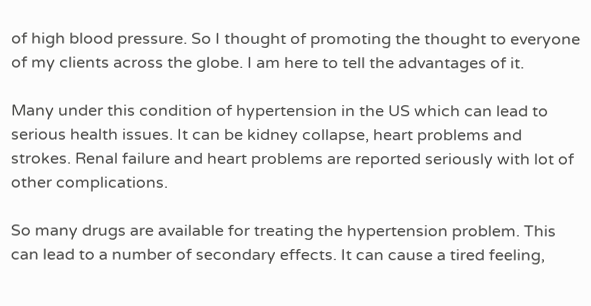of high blood pressure. So I thought of promoting the thought to everyone of my clients across the globe. I am here to tell the advantages of it.

Many under this condition of hypertension in the US which can lead to serious health issues. It can be kidney collapse, heart problems and strokes. Renal failure and heart problems are reported seriously with lot of other complications.

So many drugs are available for treating the hypertension problem. This can lead to a number of secondary effects. It can cause a tired feeling,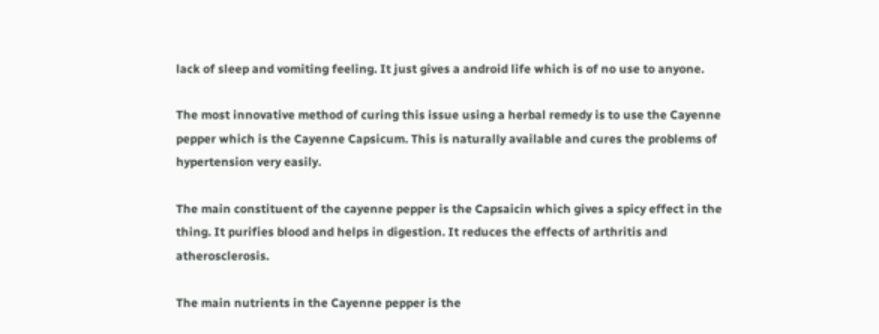lack of sleep and vomiting feeling. It just gives a android life which is of no use to anyone.

The most innovative method of curing this issue using a herbal remedy is to use the Cayenne pepper which is the Cayenne Capsicum. This is naturally available and cures the problems of hypertension very easily.

The main constituent of the cayenne pepper is the Capsaicin which gives a spicy effect in the thing. It purifies blood and helps in digestion. It reduces the effects of arthritis and atherosclerosis.

The main nutrients in the Cayenne pepper is the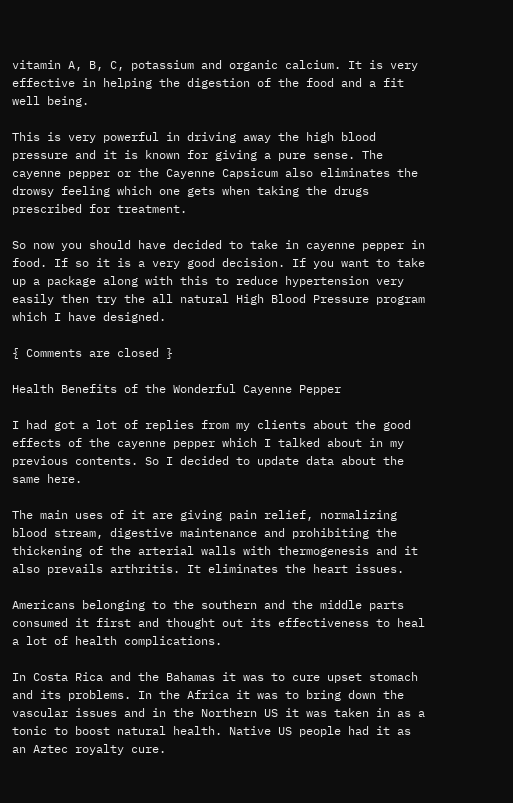vitamin A, B, C, potassium and organic calcium. It is very effective in helping the digestion of the food and a fit well being.

This is very powerful in driving away the high blood pressure and it is known for giving a pure sense. The cayenne pepper or the Cayenne Capsicum also eliminates the drowsy feeling which one gets when taking the drugs prescribed for treatment.

So now you should have decided to take in cayenne pepper in food. If so it is a very good decision. If you want to take up a package along with this to reduce hypertension very easily then try the all natural High Blood Pressure program which I have designed.

{ Comments are closed }

Health Benefits of the Wonderful Cayenne Pepper

I had got a lot of replies from my clients about the good effects of the cayenne pepper which I talked about in my previous contents. So I decided to update data about the same here.

The main uses of it are giving pain relief, normalizing blood stream, digestive maintenance and prohibiting the thickening of the arterial walls with thermogenesis and it also prevails arthritis. It eliminates the heart issues.

Americans belonging to the southern and the middle parts consumed it first and thought out its effectiveness to heal a lot of health complications.

In Costa Rica and the Bahamas it was to cure upset stomach and its problems. In the Africa it was to bring down the vascular issues and in the Northern US it was taken in as a tonic to boost natural health. Native US people had it as an Aztec royalty cure.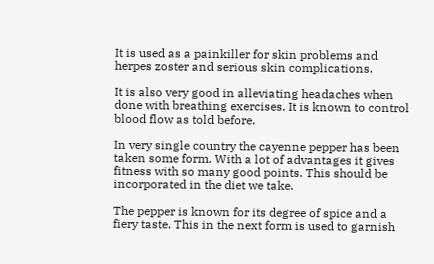It is used as a painkiller for skin problems and herpes zoster and serious skin complications.

It is also very good in alleviating headaches when done with breathing exercises. It is known to control blood flow as told before.

In very single country the cayenne pepper has been taken some form. With a lot of advantages it gives fitness with so many good points. This should be incorporated in the diet we take.

The pepper is known for its degree of spice and a fiery taste. This in the next form is used to garnish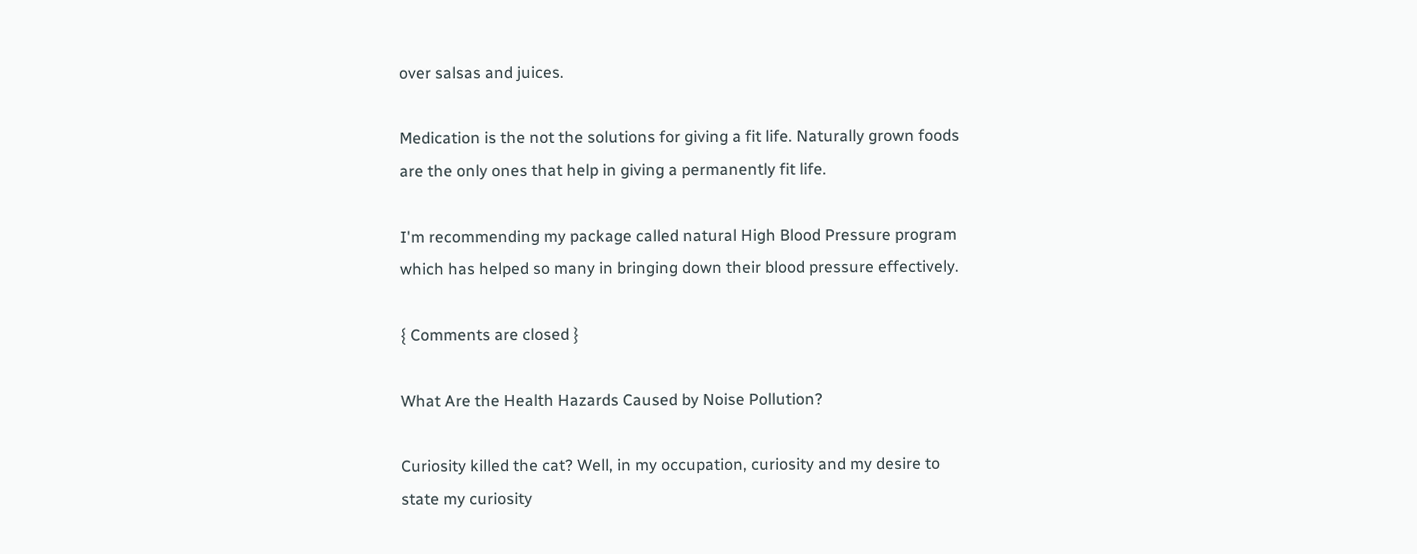over salsas and juices.

Medication is the not the solutions for giving a fit life. Naturally grown foods are the only ones that help in giving a permanently fit life.

I'm recommending my package called natural High Blood Pressure program which has helped so many in bringing down their blood pressure effectively.

{ Comments are closed }

What Are the Health Hazards Caused by Noise Pollution?

Curiosity killed the cat? Well, in my occupation, curiosity and my desire to state my curiosity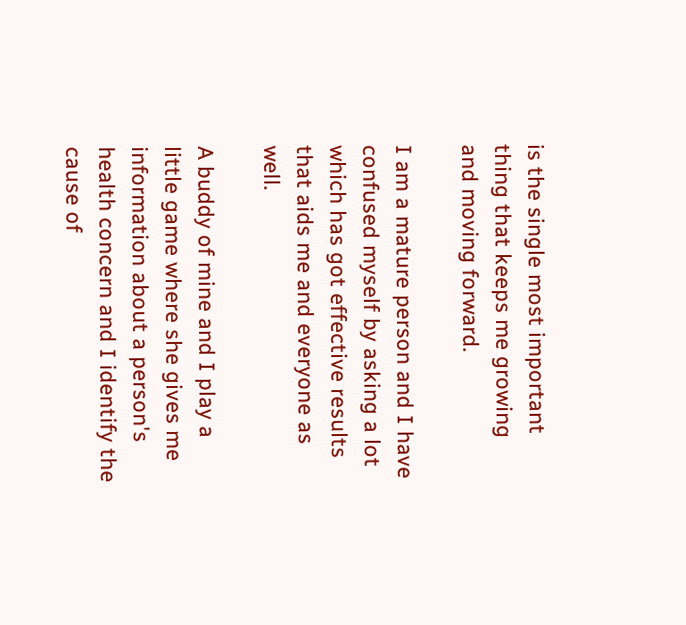is the single most important thing that keeps me growing and moving forward.

I am a mature person and I have confused myself by asking a lot which has got effective results that aids me and everyone as well.

A buddy of mine and I play a little game where she gives me information about a person's health concern and I identify the cause of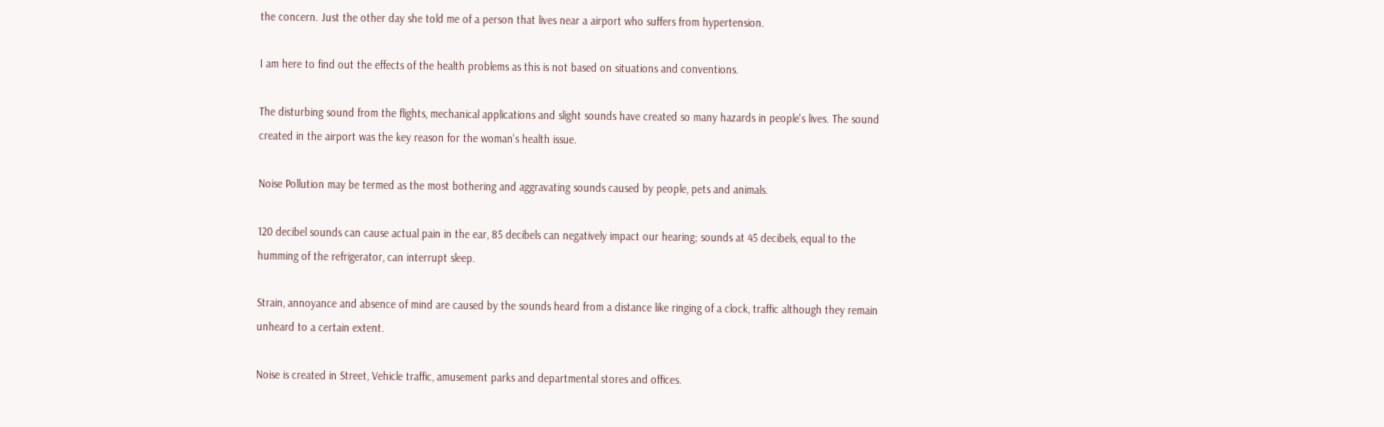the concern. Just the other day she told me of a person that lives near a airport who suffers from hypertension.

I am here to find out the effects of the health problems as this is not based on situations and conventions.

The disturbing sound from the flights, mechanical applications and slight sounds have created so many hazards in people's lives. The sound created in the airport was the key reason for the woman's health issue.

Noise Pollution may be termed as the most bothering and aggravating sounds caused by people, pets and animals.

120 decibel sounds can cause actual pain in the ear, 85 decibels can negatively impact our hearing; sounds at 45 decibels, equal to the humming of the refrigerator, can interrupt sleep.

Strain, annoyance and absence of mind are caused by the sounds heard from a distance like ringing of a clock, traffic although they remain unheard to a certain extent.

Noise is created in Street, Vehicle traffic, amusement parks and departmental stores and offices.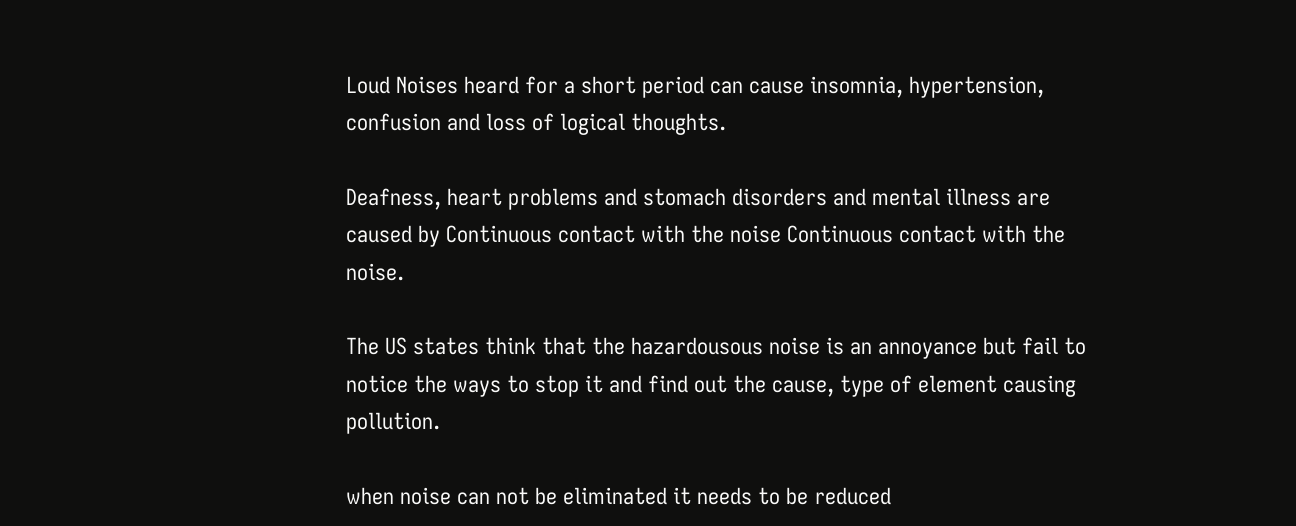Loud Noises heard for a short period can cause insomnia, hypertension, confusion and loss of logical thoughts.

Deafness, heart problems and stomach disorders and mental illness are caused by Continuous contact with the noise Continuous contact with the noise.

The US states think that the hazardousous noise is an annoyance but fail to notice the ways to stop it and find out the cause, type of element causing pollution.

when noise can not be eliminated it needs to be reduced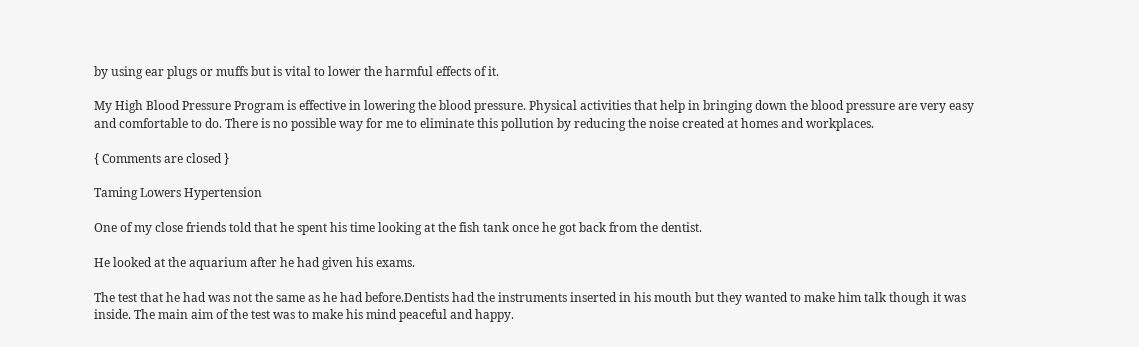by using ear plugs or muffs but is vital to lower the harmful effects of it.

My High Blood Pressure Program is effective in lowering the blood pressure. Physical activities that help in bringing down the blood pressure are very easy and comfortable to do. There is no possible way for me to eliminate this pollution by reducing the noise created at homes and workplaces.

{ Comments are closed }

Taming Lowers Hypertension

One of my close friends told that he spent his time looking at the fish tank once he got back from the dentist.

He looked at the aquarium after he had given his exams.

The test that he had was not the same as he had before.Dentists had the instruments inserted in his mouth but they wanted to make him talk though it was inside. The main aim of the test was to make his mind peaceful and happy.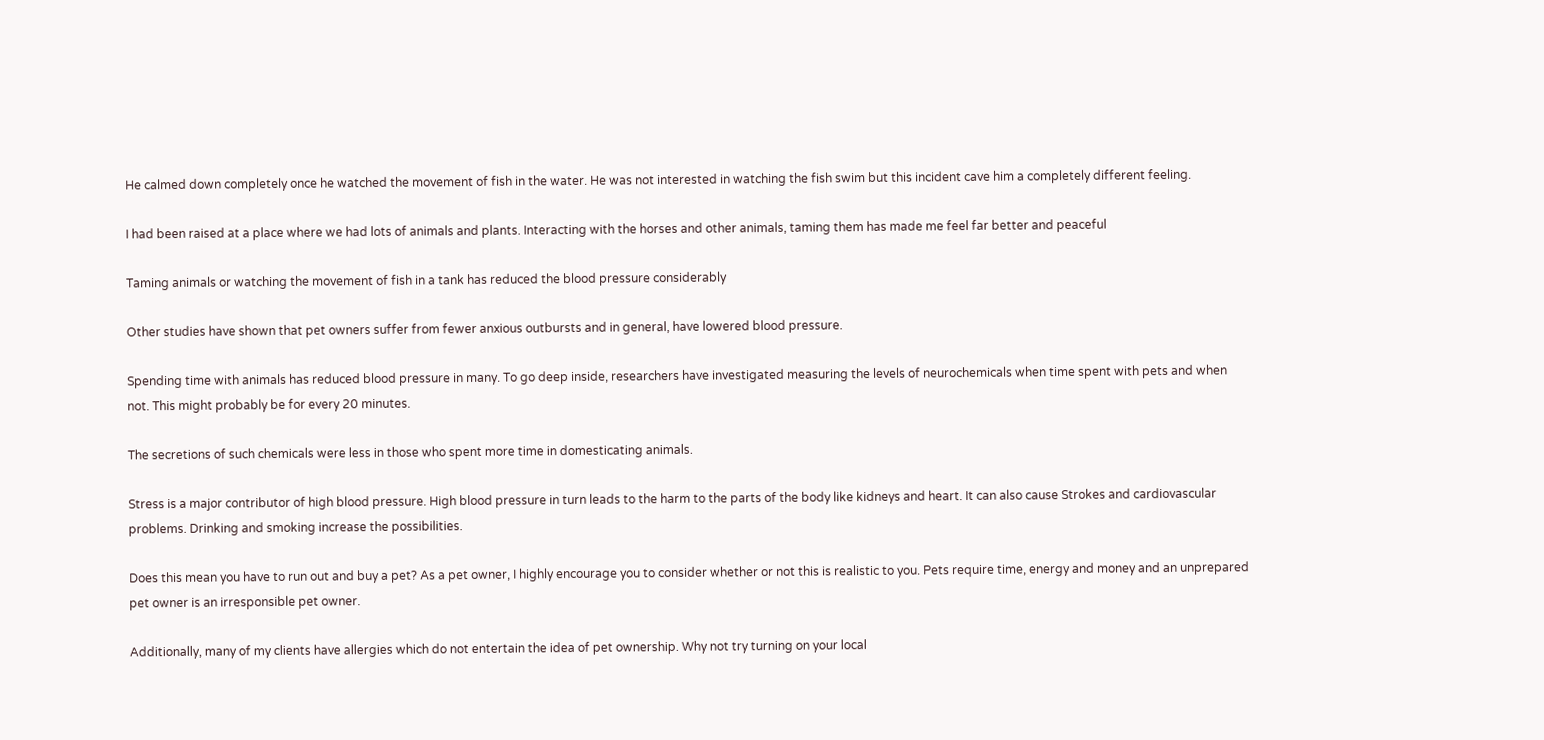He calmed down completely once he watched the movement of fish in the water. He was not interested in watching the fish swim but this incident cave him a completely different feeling.

I had been raised at a place where we had lots of animals and plants. Interacting with the horses and other animals, taming them has made me feel far better and peaceful

Taming animals or watching the movement of fish in a tank has reduced the blood pressure considerably

Other studies have shown that pet owners suffer from fewer anxious outbursts and in general, have lowered blood pressure.

Spending time with animals has reduced blood pressure in many. To go deep inside, researchers have investigated measuring the levels of neurochemicals when time spent with pets and when not. This might probably be for every 20 minutes.

The secretions of such chemicals were less in those who spent more time in domesticating animals.

Stress is a major contributor of high blood pressure. High blood pressure in turn leads to the harm to the parts of the body like kidneys and heart. It can also cause Strokes and cardiovascular problems. Drinking and smoking increase the possibilities.

Does this mean you have to run out and buy a pet? As a pet owner, I highly encourage you to consider whether or not this is realistic to you. Pets require time, energy and money and an unprepared pet owner is an irresponsible pet owner.

Additionally, many of my clients have allergies which do not entertain the idea of pet ownership. Why not try turning on your local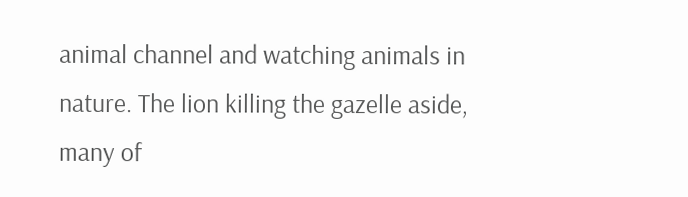animal channel and watching animals in nature. The lion killing the gazelle aside, many of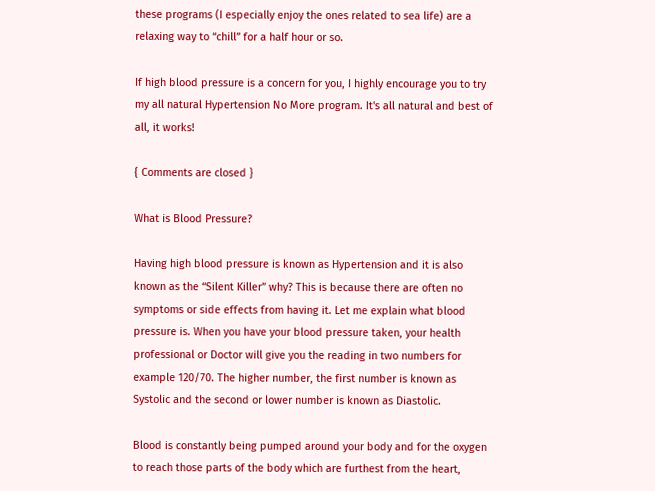these programs (I especially enjoy the ones related to sea life) are a relaxing way to “chill” for a half hour or so.

If high blood pressure is a concern for you, I highly encourage you to try my all natural Hypertension No More program. It's all natural and best of all, it works!

{ Comments are closed }

What is Blood Pressure?

Having high blood pressure is known as Hypertension and it is also known as the “Silent Killer” why? This is because there are often no symptoms or side effects from having it. Let me explain what blood pressure is. When you have your blood pressure taken, your health professional or Doctor will give you the reading in two numbers for example 120/70. The higher number, the first number is known as Systolic and the second or lower number is known as Diastolic.

Blood is constantly being pumped around your body and for the oxygen to reach those parts of the body which are furthest from the heart,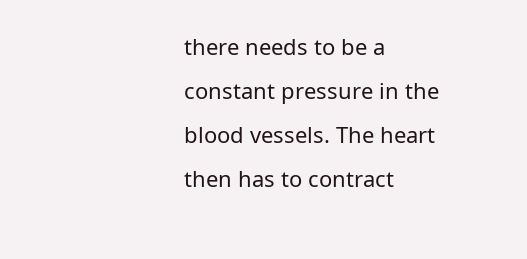there needs to be a constant pressure in the blood vessels. The heart then has to contract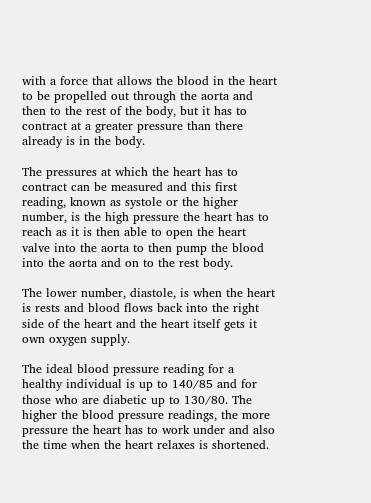with a force that allows the blood in the heart to be propelled out through the aorta and then to the rest of the body, but it has to contract at a greater pressure than there already is in the body.

The pressures at which the heart has to contract can be measured and this first reading, known as systole or the higher number, is the high pressure the heart has to reach as it is then able to open the heart valve into the aorta to then pump the blood into the aorta and on to the rest body.

The lower number, diastole, is when the heart is rests and blood flows back into the right side of the heart and the heart itself gets it own oxygen supply.

The ideal blood pressure reading for a healthy individual is up to 140/85 and for those who are diabetic up to 130/80. The higher the blood pressure readings, the more pressure the heart has to work under and also the time when the heart relaxes is shortened.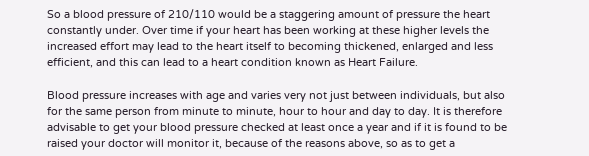So a blood pressure of 210/110 would be a staggering amount of pressure the heart constantly under. Over time if your heart has been working at these higher levels the increased effort may lead to the heart itself to becoming thickened, enlarged and less efficient, and this can lead to a heart condition known as Heart Failure.

Blood pressure increases with age and varies very not just between individuals, but also for the same person from minute to minute, hour to hour and day to day. It is therefore advisable to get your blood pressure checked at least once a year and if it is found to be raised your doctor will monitor it, because of the reasons above, so as to get a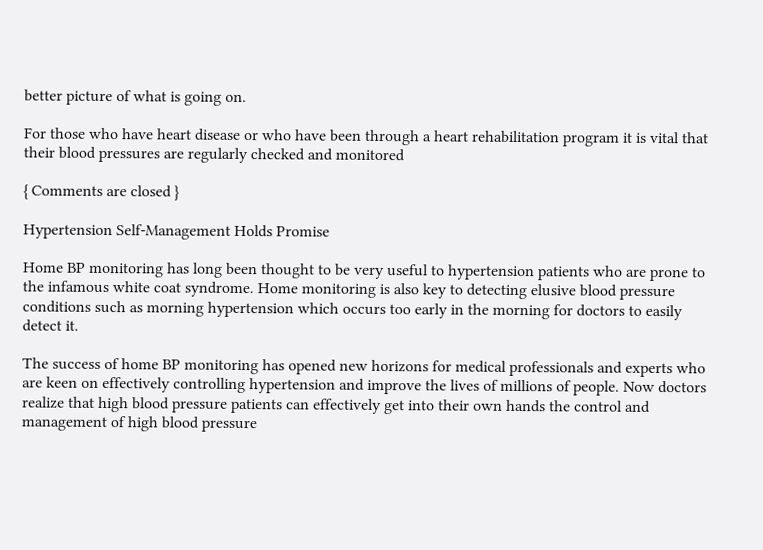better picture of what is going on.

For those who have heart disease or who have been through a heart rehabilitation program it is vital that their blood pressures are regularly checked and monitored

{ Comments are closed }

Hypertension Self-Management Holds Promise

Home BP monitoring has long been thought to be very useful to hypertension patients who are prone to the infamous white coat syndrome. Home monitoring is also key to detecting elusive blood pressure conditions such as morning hypertension which occurs too early in the morning for doctors to easily detect it.

The success of home BP monitoring has opened new horizons for medical professionals and experts who are keen on effectively controlling hypertension and improve the lives of millions of people. Now doctors realize that high blood pressure patients can effectively get into their own hands the control and management of high blood pressure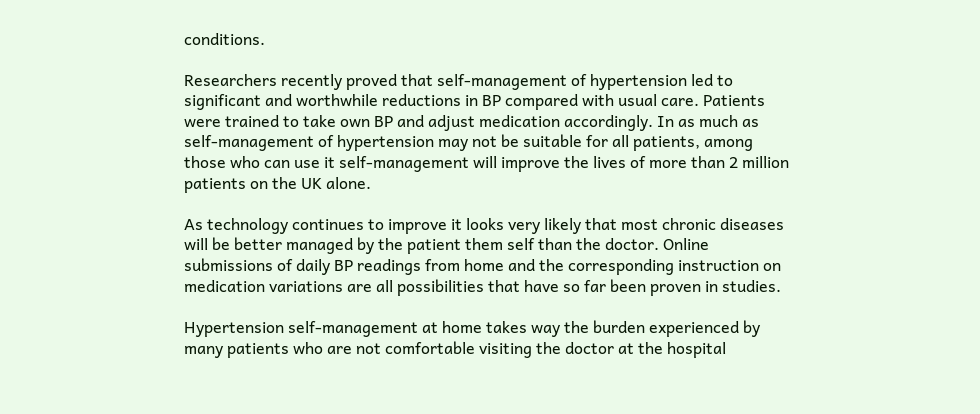conditions.

Researchers recently proved that self-management of hypertension led to significant and worthwhile reductions in BP compared with usual care. Patients were trained to take own BP and adjust medication accordingly. In as much as self-management of hypertension may not be suitable for all patients, among those who can use it self-management will improve the lives of more than 2 million patients on the UK alone.

As technology continues to improve it looks very likely that most chronic diseases will be better managed by the patient them self than the doctor. Online submissions of daily BP readings from home and the corresponding instruction on medication variations are all possibilities that have so far been proven in studies.

Hypertension self-management at home takes way the burden experienced by many patients who are not comfortable visiting the doctor at the hospital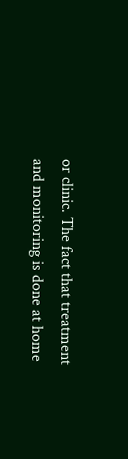or clinic. The fact that treatment and monitoring is done at home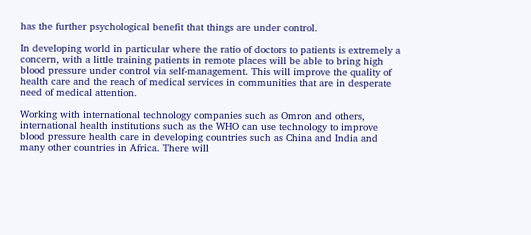has the further psychological benefit that things are under control.

In developing world in particular where the ratio of doctors to patients is extremely a concern, with a little training patients in remote places will be able to bring high blood pressure under control via self-management. This will improve the quality of health care and the reach of medical services in communities that are in desperate need of medical attention.

Working with international technology companies such as Omron and others, international health institutions such as the WHO can use technology to improve blood pressure health care in developing countries such as China and India and many other countries in Africa. There will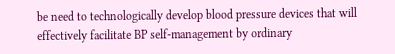be need to technologically develop blood pressure devices that will effectively facilitate BP self-management by ordinary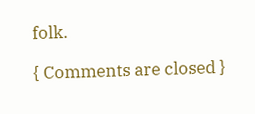folk.

{ Comments are closed }